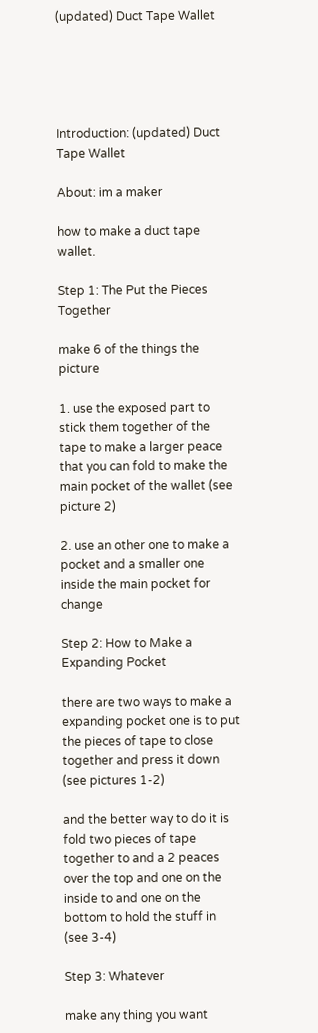(updated) Duct Tape Wallet





Introduction: (updated) Duct Tape Wallet

About: im a maker

how to make a duct tape wallet.

Step 1: The Put the Pieces Together

make 6 of the things the picture

1. use the exposed part to stick them together of the tape to make a larger peace that you can fold to make the main pocket of the wallet (see picture 2)

2. use an other one to make a pocket and a smaller one inside the main pocket for change

Step 2: How to Make a Expanding Pocket

there are two ways to make a expanding pocket one is to put the pieces of tape to close together and press it down (see pictures 1-2)

and the better way to do it is fold two pieces of tape together to and a 2 peaces over the top and one on the inside to and one on the bottom to hold the stuff in (see 3-4)

Step 3: Whatever

make any thing you want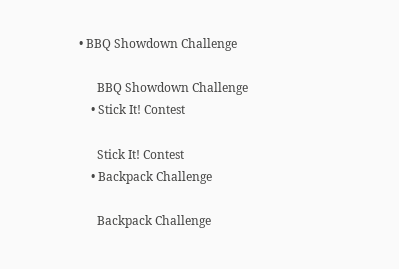• BBQ Showdown Challenge

      BBQ Showdown Challenge
    • Stick It! Contest

      Stick It! Contest
    • Backpack Challenge

      Backpack Challenge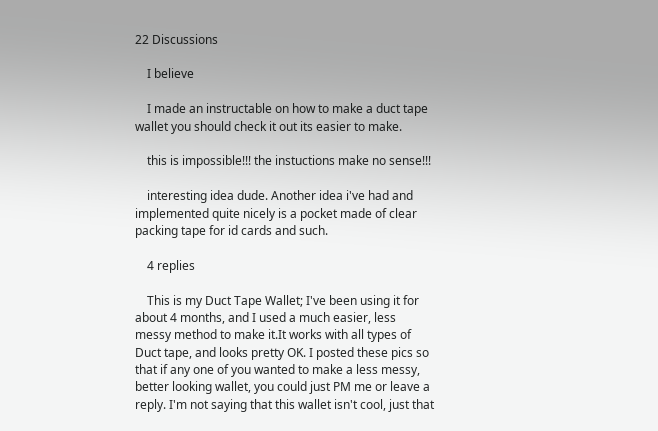22 Discussions

    I believe

    I made an instructable on how to make a duct tape wallet you should check it out its easier to make.

    this is impossible!!! the instuctions make no sense!!!

    interesting idea dude. Another idea i've had and implemented quite nicely is a pocket made of clear packing tape for id cards and such.

    4 replies

    This is my Duct Tape Wallet; I've been using it for about 4 months, and I used a much easier, less messy method to make it.It works with all types of Duct tape, and looks pretty OK. I posted these pics so that if any one of you wanted to make a less messy, better looking wallet, you could just PM me or leave a reply. I'm not saying that this wallet isn't cool, just that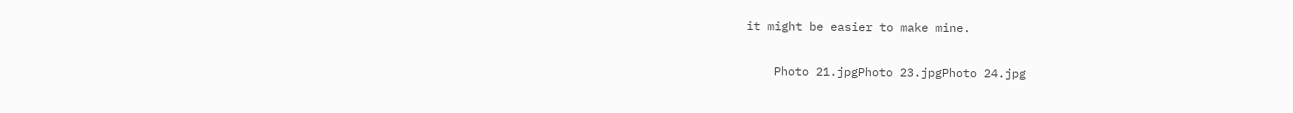it might be easier to make mine.

    Photo 21.jpgPhoto 23.jpgPhoto 24.jpg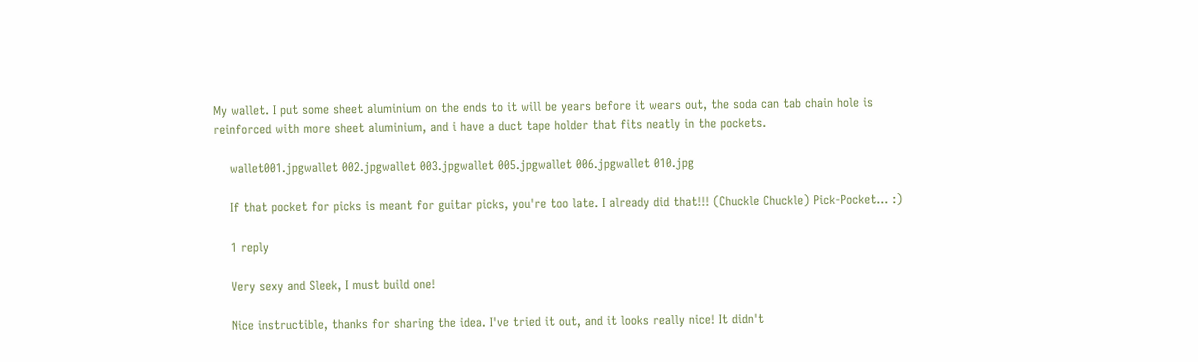My wallet. I put some sheet aluminium on the ends to it will be years before it wears out, the soda can tab chain hole is reinforced with more sheet aluminium, and i have a duct tape holder that fits neatly in the pockets.

    wallet001.jpgwallet 002.jpgwallet 003.jpgwallet 005.jpgwallet 006.jpgwallet 010.jpg

    If that pocket for picks is meant for guitar picks, you're too late. I already did that!!! (Chuckle Chuckle) Pick-Pocket... :)

    1 reply

    Very sexy and Sleek, I must build one!

    Nice instructible, thanks for sharing the idea. I've tried it out, and it looks really nice! It didn't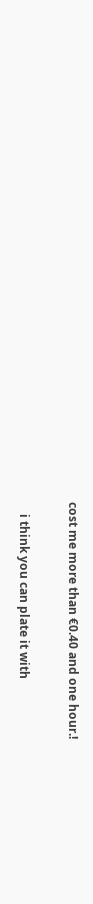cost me more than €0.40 and one hour.!

    i think you can plate it with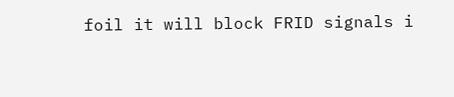foil it will block FRID signals i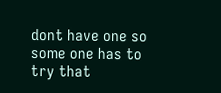dont have one so some one has to try that